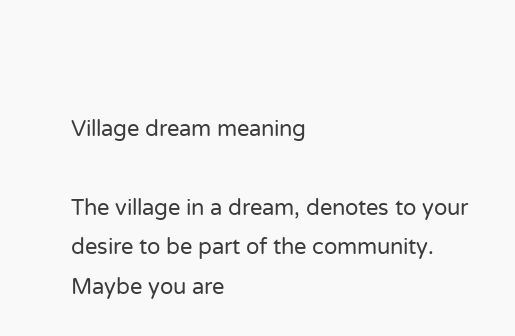Village dream meaning

The village in a dream, denotes to your desire to be part of the community. Maybe you are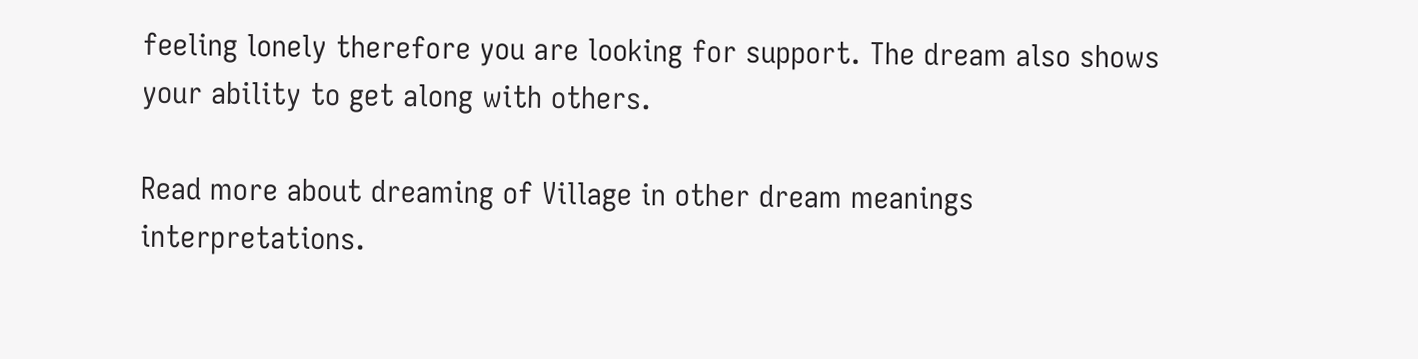feeling lonely therefore you are looking for support. The dream also shows your ability to get along with others.

Read more about dreaming of Village in other dream meanings interpretations.